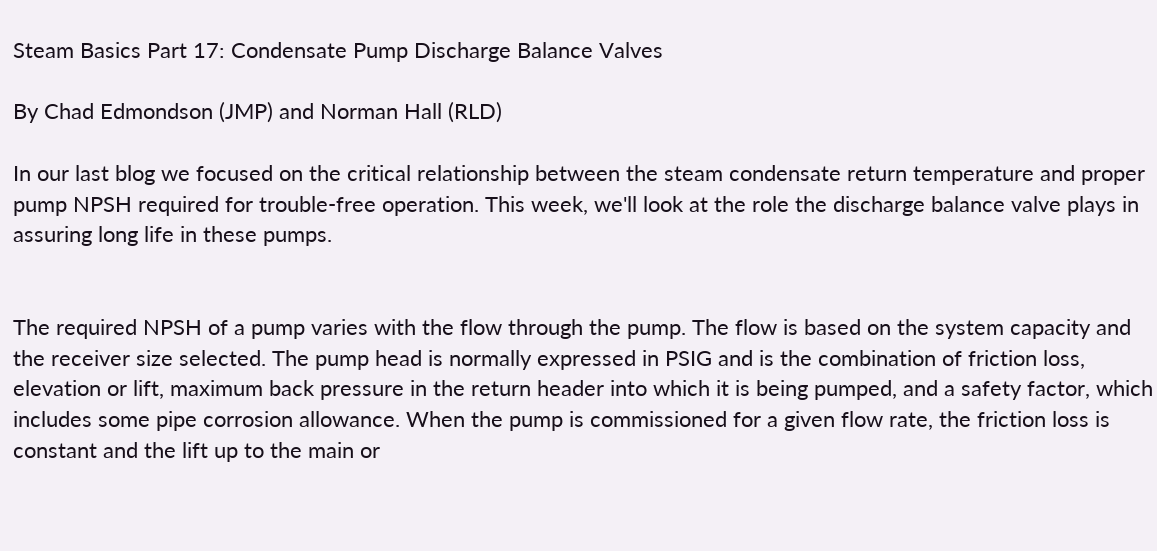Steam Basics Part 17: Condensate Pump Discharge Balance Valves

By Chad Edmondson (JMP) and Norman Hall (RLD)

In our last blog we focused on the critical relationship between the steam condensate return temperature and proper pump NPSH required for trouble-free operation. This week, we'll look at the role the discharge balance valve plays in assuring long life in these pumps.


The required NPSH of a pump varies with the flow through the pump. The flow is based on the system capacity and the receiver size selected. The pump head is normally expressed in PSIG and is the combination of friction loss, elevation or lift, maximum back pressure in the return header into which it is being pumped, and a safety factor, which includes some pipe corrosion allowance. When the pump is commissioned for a given flow rate, the friction loss is constant and the lift up to the main or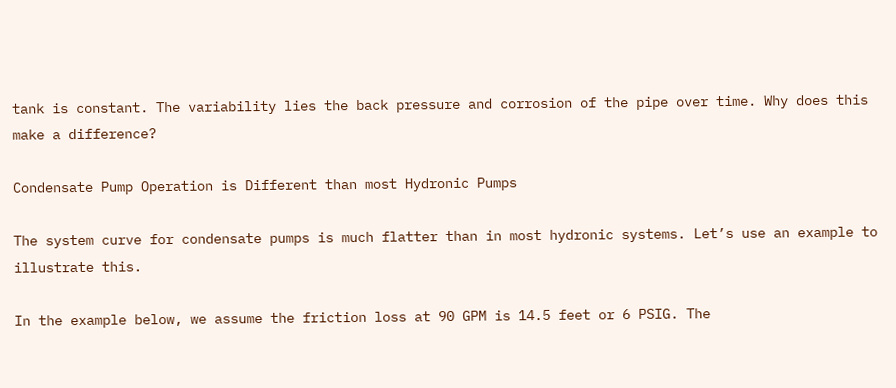tank is constant. The variability lies the back pressure and corrosion of the pipe over time. Why does this make a difference?

Condensate Pump Operation is Different than most Hydronic Pumps

The system curve for condensate pumps is much flatter than in most hydronic systems. Let’s use an example to illustrate this.

In the example below, we assume the friction loss at 90 GPM is 14.5 feet or 6 PSIG. The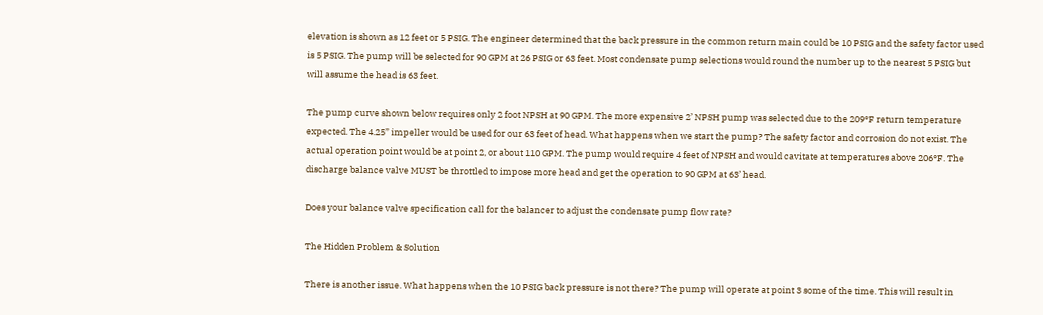elevation is shown as 12 feet or 5 PSIG. The engineer determined that the back pressure in the common return main could be 10 PSIG and the safety factor used is 5 PSIG. The pump will be selected for 90 GPM at 26 PSIG or 63 feet. Most condensate pump selections would round the number up to the nearest 5 PSIG but will assume the head is 63 feet.

The pump curve shown below requires only 2 foot NPSH at 90 GPM. The more expensive 2’ NPSH pump was selected due to the 209°F return temperature expected. The 4.25” impeller would be used for our 63 feet of head. What happens when we start the pump? The safety factor and corrosion do not exist. The actual operation point would be at point 2, or about 110 GPM. The pump would require 4 feet of NPSH and would cavitate at temperatures above 206°F. The discharge balance valve MUST be throttled to impose more head and get the operation to 90 GPM at 63’ head.

Does your balance valve specification call for the balancer to adjust the condensate pump flow rate?

The Hidden Problem & Solution

There is another issue. What happens when the 10 PSIG back pressure is not there? The pump will operate at point 3 some of the time. This will result in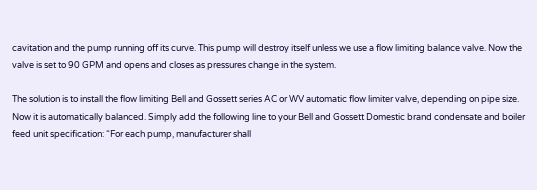cavitation and the pump running off its curve. This pump will destroy itself unless we use a flow limiting balance valve. Now the valve is set to 90 GPM and opens and closes as pressures change in the system.

The solution is to install the flow limiting Bell and Gossett series AC or WV automatic flow limiter valve, depending on pipe size. Now it is automatically balanced. Simply add the following line to your Bell and Gossett Domestic brand condensate and boiler feed unit specification: “For each pump, manufacturer shall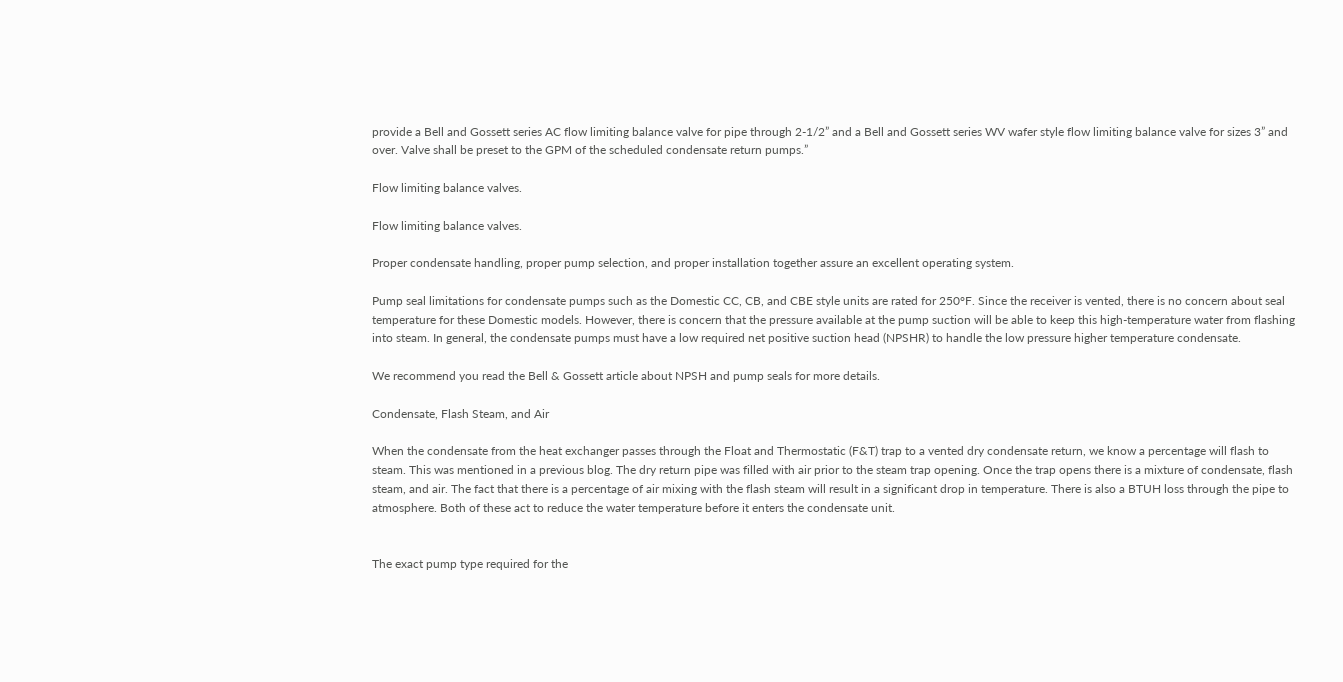provide a Bell and Gossett series AC flow limiting balance valve for pipe through 2-1/2” and a Bell and Gossett series WV wafer style flow limiting balance valve for sizes 3” and over. Valve shall be preset to the GPM of the scheduled condensate return pumps.”

Flow limiting balance valves.

Flow limiting balance valves.

Proper condensate handling, proper pump selection, and proper installation together assure an excellent operating system.

Pump seal limitations for condensate pumps such as the Domestic CC, CB, and CBE style units are rated for 250°F. Since the receiver is vented, there is no concern about seal temperature for these Domestic models. However, there is concern that the pressure available at the pump suction will be able to keep this high-temperature water from flashing into steam. In general, the condensate pumps must have a low required net positive suction head (NPSHR) to handle the low pressure higher temperature condensate.

We recommend you read the Bell & Gossett article about NPSH and pump seals for more details.

Condensate, Flash Steam, and Air

When the condensate from the heat exchanger passes through the Float and Thermostatic (F&T) trap to a vented dry condensate return, we know a percentage will flash to steam. This was mentioned in a previous blog. The dry return pipe was filled with air prior to the steam trap opening. Once the trap opens there is a mixture of condensate, flash steam, and air. The fact that there is a percentage of air mixing with the flash steam will result in a significant drop in temperature. There is also a BTUH loss through the pipe to atmosphere. Both of these act to reduce the water temperature before it enters the condensate unit.


The exact pump type required for the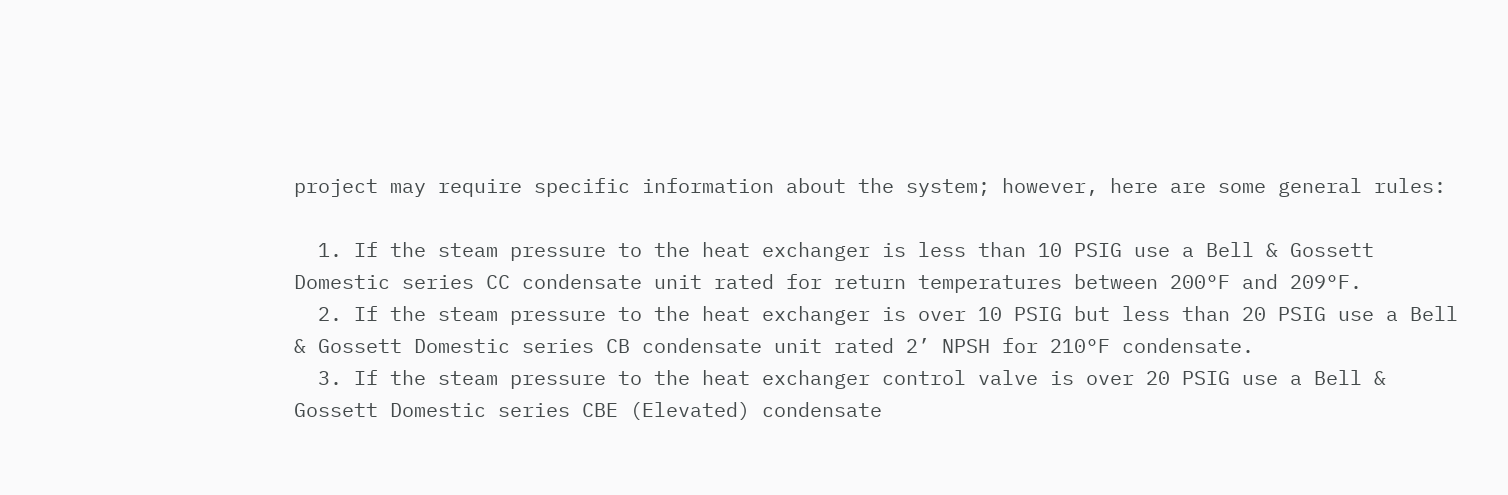project may require specific information about the system; however, here are some general rules:

  1. If the steam pressure to the heat exchanger is less than 10 PSIG use a Bell & Gossett Domestic series CC condensate unit rated for return temperatures between 200°F and 209°F.
  2. If the steam pressure to the heat exchanger is over 10 PSIG but less than 20 PSIG use a Bell & Gossett Domestic series CB condensate unit rated 2’ NPSH for 210°F condensate.
  3. If the steam pressure to the heat exchanger control valve is over 20 PSIG use a Bell & Gossett Domestic series CBE (Elevated) condensate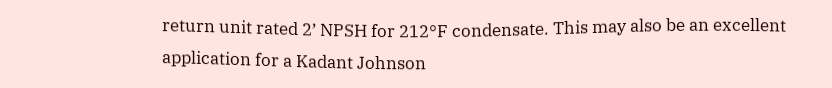return unit rated 2’ NPSH for 212°F condensate. This may also be an excellent application for a Kadant Johnson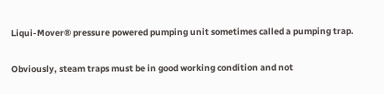Liqui-Mover® pressure powered pumping unit sometimes called a pumping trap.

Obviously, steam traps must be in good working condition and not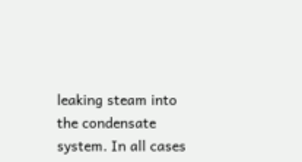leaking steam into the condensate system. In all cases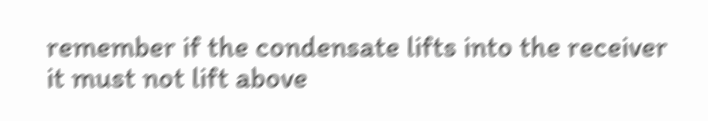remember if the condensate lifts into the receiver it must not lift above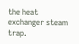the heat exchanger steam trap.